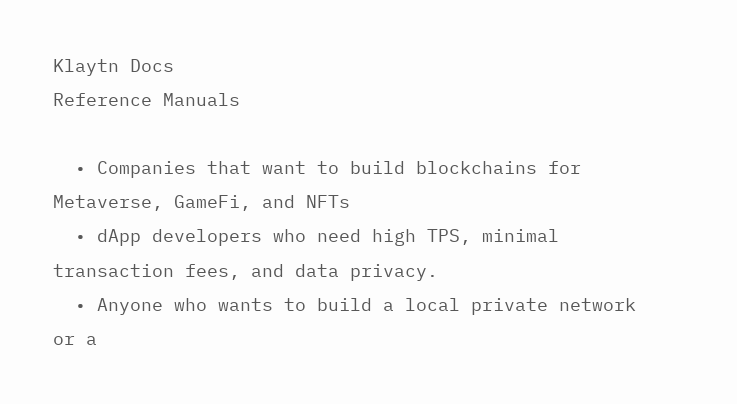Klaytn Docs
Reference Manuals

  • Companies that want to build blockchains for Metaverse, GameFi, and NFTs
  • dApp developers who need high TPS, minimal transaction fees, and data privacy.
  • Anyone who wants to build a local private network or a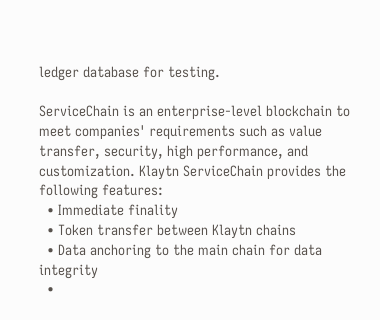ledger database for testing.

ServiceChain is an enterprise-level blockchain to meet companies' requirements such as value transfer, security, high performance, and customization. Klaytn ServiceChain provides the following features:
  • Immediate finality
  • Token transfer between Klaytn chains
  • Data anchoring to the main chain for data integrity
  •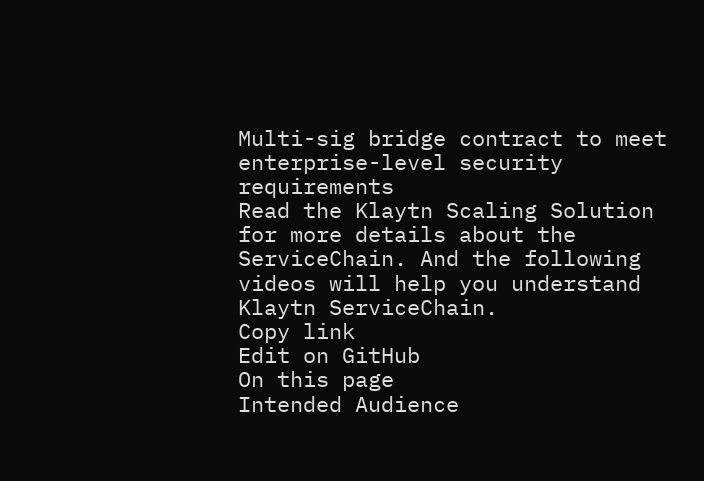Multi-sig bridge contract to meet enterprise-level security requirements
Read the Klaytn Scaling Solution for more details about the ServiceChain. And the following videos will help you understand Klaytn ServiceChain.
Copy link
Edit on GitHub
On this page
Intended Audience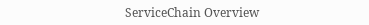ServiceChain Overview